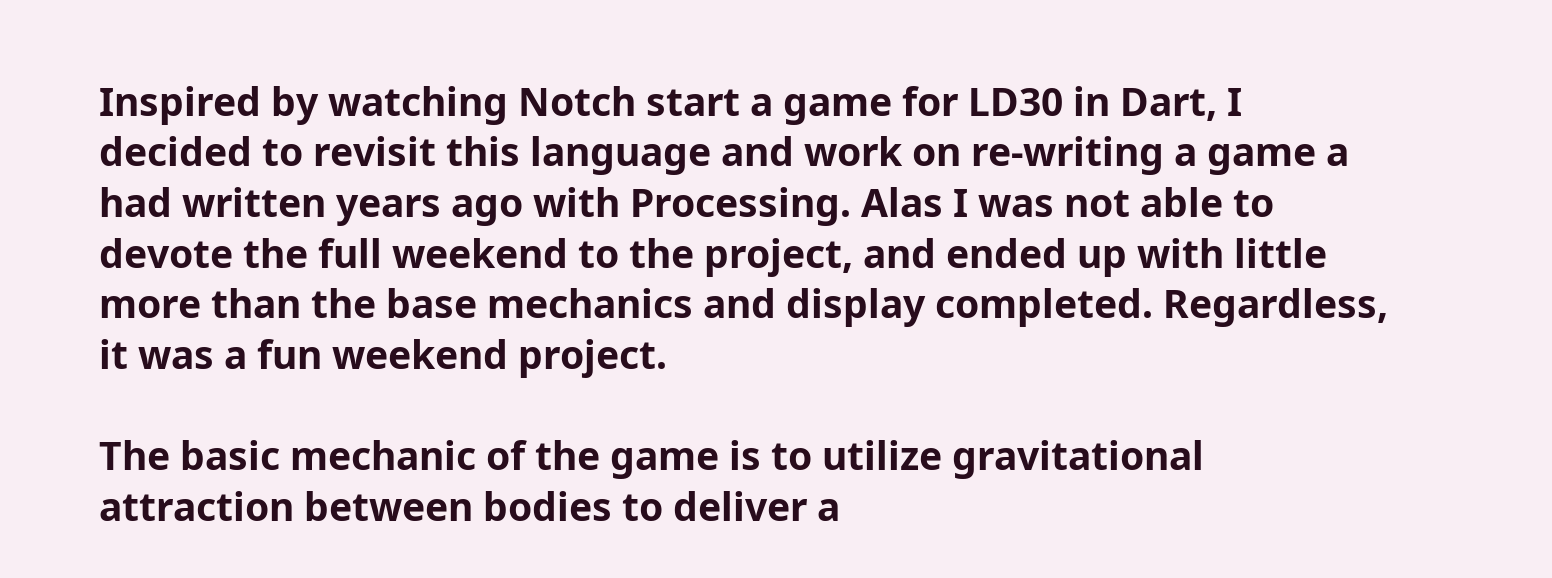Inspired by watching Notch start a game for LD30 in Dart, I decided to revisit this language and work on re-writing a game a had written years ago with Processing. Alas I was not able to devote the full weekend to the project, and ended up with little more than the base mechanics and display completed. Regardless, it was a fun weekend project.

The basic mechanic of the game is to utilize gravitational attraction between bodies to deliver a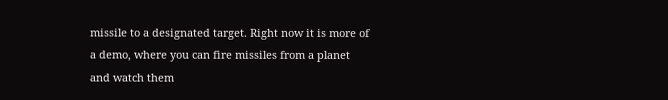missile to a designated target. Right now it is more of a demo, where you can fire missiles from a planet and watch them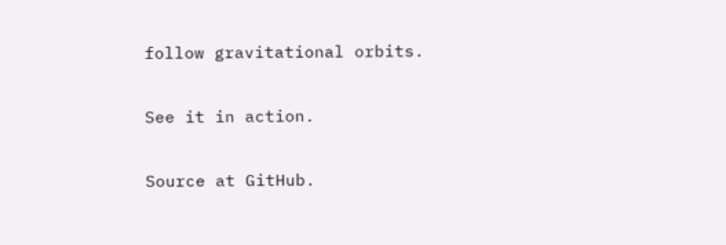follow gravitational orbits.

See it in action.

Source at GitHub.